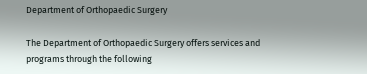Department of Orthopaedic Surgery

The Department of Orthopaedic Surgery offers services and programs through the following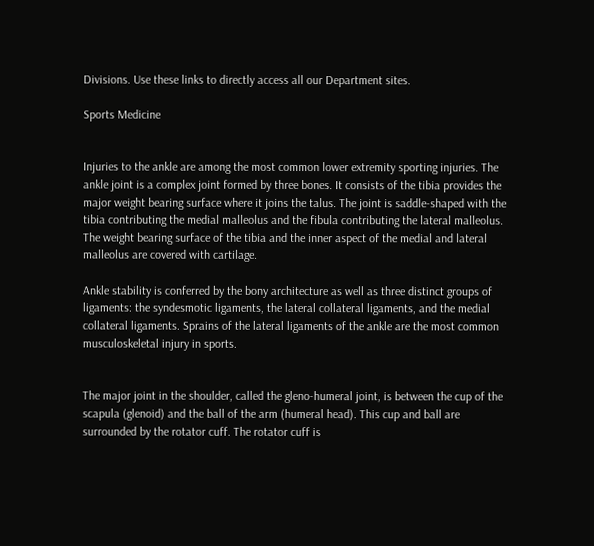Divisions. Use these links to directly access all our Department sites.

Sports Medicine


Injuries to the ankle are among the most common lower extremity sporting injuries. The ankle joint is a complex joint formed by three bones. It consists of the tibia provides the major weight bearing surface where it joins the talus. The joint is saddle-shaped with the tibia contributing the medial malleolus and the fibula contributing the lateral malleolus. The weight bearing surface of the tibia and the inner aspect of the medial and lateral malleolus are covered with cartilage.

Ankle stability is conferred by the bony architecture as well as three distinct groups of ligaments: the syndesmotic ligaments, the lateral collateral ligaments, and the medial collateral ligaments. Sprains of the lateral ligaments of the ankle are the most common musculoskeletal injury in sports.


The major joint in the shoulder, called the gleno-humeral joint, is between the cup of the scapula (glenoid) and the ball of the arm (humeral head). This cup and ball are surrounded by the rotator cuff. The rotator cuff is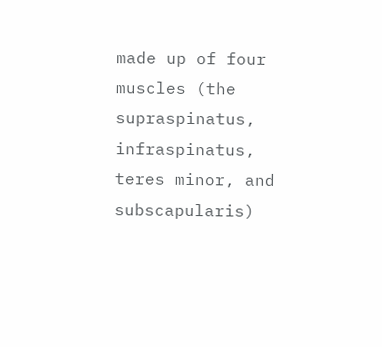made up of four muscles (the supraspinatus, infraspinatus, teres minor, and subscapularis)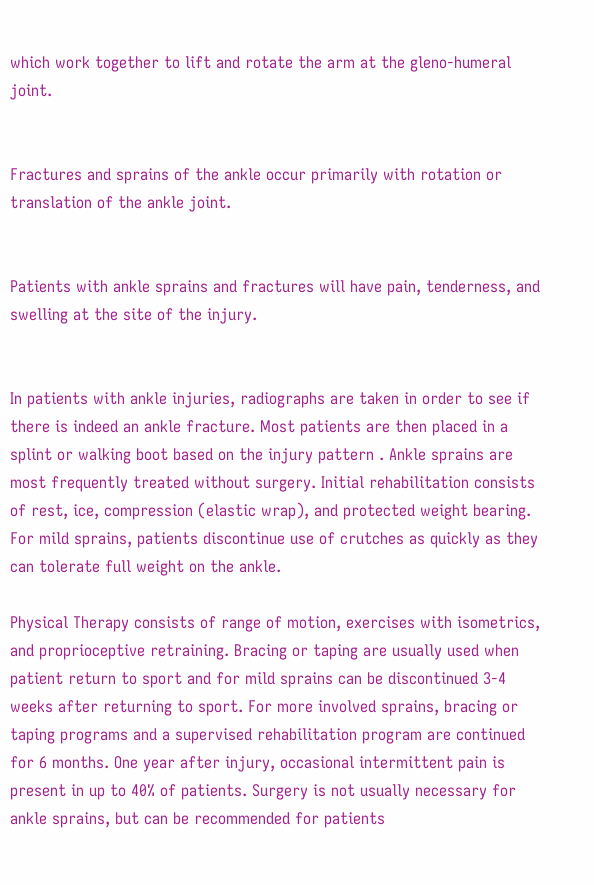which work together to lift and rotate the arm at the gleno-humeral joint.


Fractures and sprains of the ankle occur primarily with rotation or translation of the ankle joint.


Patients with ankle sprains and fractures will have pain, tenderness, and swelling at the site of the injury.


In patients with ankle injuries, radiographs are taken in order to see if there is indeed an ankle fracture. Most patients are then placed in a splint or walking boot based on the injury pattern . Ankle sprains are most frequently treated without surgery. Initial rehabilitation consists of rest, ice, compression (elastic wrap), and protected weight bearing. For mild sprains, patients discontinue use of crutches as quickly as they can tolerate full weight on the ankle.

Physical Therapy consists of range of motion, exercises with isometrics, and proprioceptive retraining. Bracing or taping are usually used when patient return to sport and for mild sprains can be discontinued 3-4 weeks after returning to sport. For more involved sprains, bracing or taping programs and a supervised rehabilitation program are continued for 6 months. One year after injury, occasional intermittent pain is present in up to 40% of patients. Surgery is not usually necessary for ankle sprains, but can be recommended for patients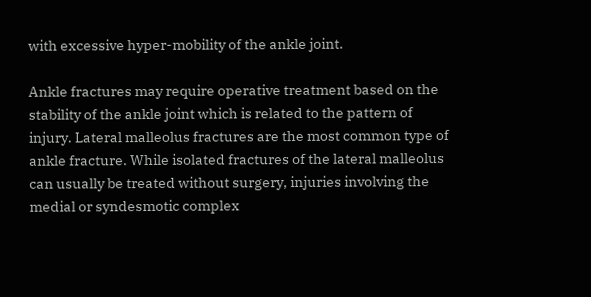with excessive hyper-mobility of the ankle joint.

Ankle fractures may require operative treatment based on the stability of the ankle joint which is related to the pattern of injury. Lateral malleolus fractures are the most common type of ankle fracture. While isolated fractures of the lateral malleolus can usually be treated without surgery, injuries involving the medial or syndesmotic complex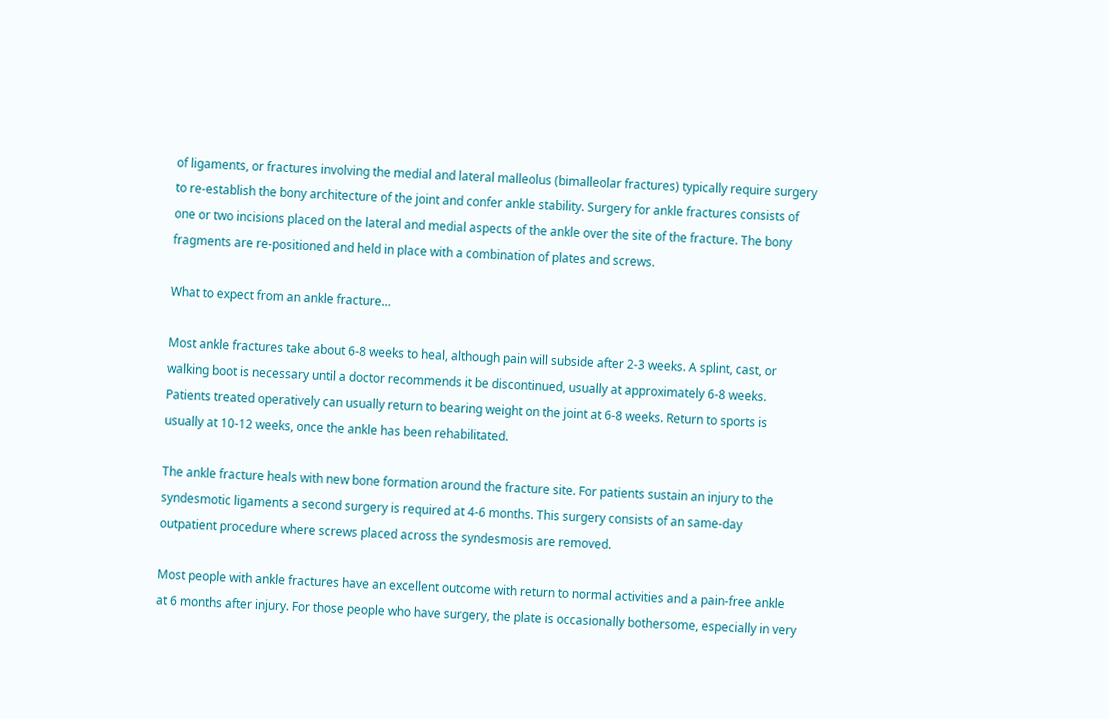of ligaments, or fractures involving the medial and lateral malleolus (bimalleolar fractures) typically require surgery to re-establish the bony architecture of the joint and confer ankle stability. Surgery for ankle fractures consists of one or two incisions placed on the lateral and medial aspects of the ankle over the site of the fracture. The bony fragments are re-positioned and held in place with a combination of plates and screws.

What to expect from an ankle fracture…

Most ankle fractures take about 6-8 weeks to heal, although pain will subside after 2-3 weeks. A splint, cast, or walking boot is necessary until a doctor recommends it be discontinued, usually at approximately 6-8 weeks. Patients treated operatively can usually return to bearing weight on the joint at 6-8 weeks. Return to sports is usually at 10-12 weeks, once the ankle has been rehabilitated.

The ankle fracture heals with new bone formation around the fracture site. For patients sustain an injury to the syndesmotic ligaments a second surgery is required at 4-6 months. This surgery consists of an same-day outpatient procedure where screws placed across the syndesmosis are removed.

Most people with ankle fractures have an excellent outcome with return to normal activities and a pain-free ankle at 6 months after injury. For those people who have surgery, the plate is occasionally bothersome, especially in very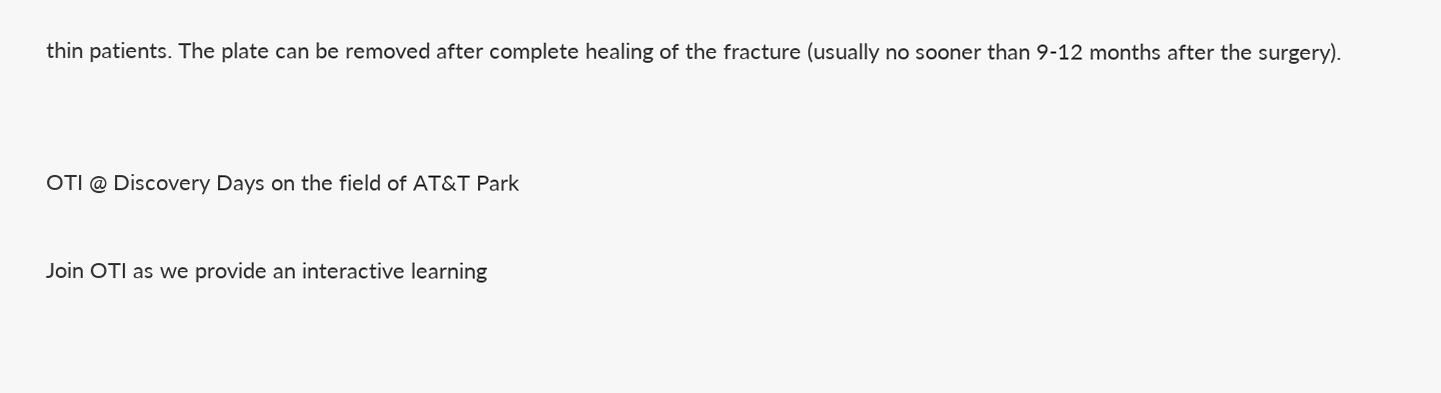thin patients. The plate can be removed after complete healing of the fracture (usually no sooner than 9-12 months after the surgery).


OTI @ Discovery Days on the field of AT&T Park

Join OTI as we provide an interactive learning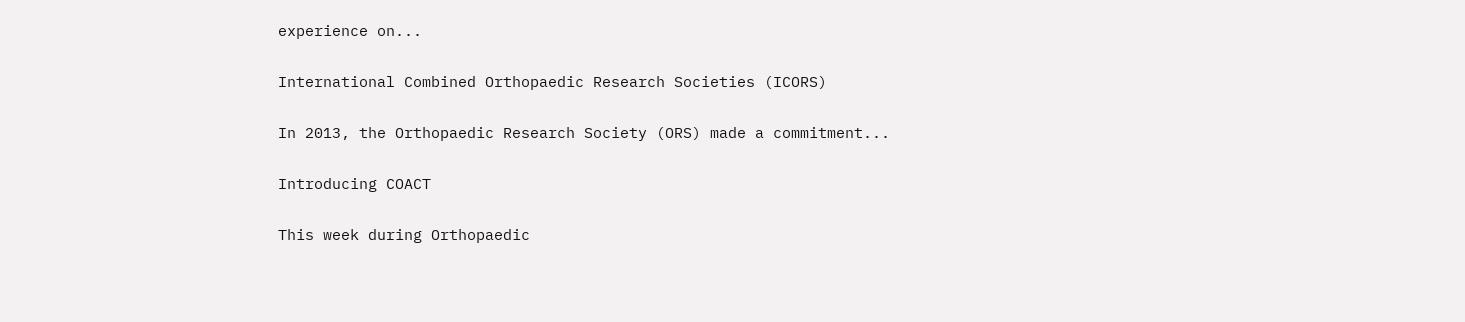experience on...

International Combined Orthopaedic Research Societies (ICORS)

In 2013, the Orthopaedic Research Society (ORS) made a commitment...

Introducing COACT

This week during Orthopaedic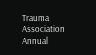Trauma Association Annual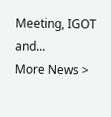Meeting, IGOT and...
More News >